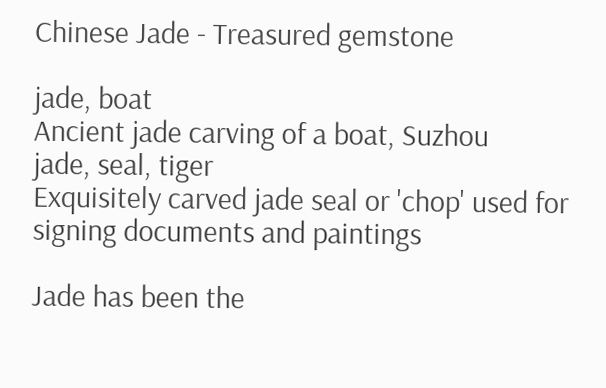Chinese Jade - Treasured gemstone

jade, boat
Ancient jade carving of a boat, Suzhou
jade, seal, tiger
Exquisitely carved jade seal or 'chop' used for signing documents and paintings

Jade has been the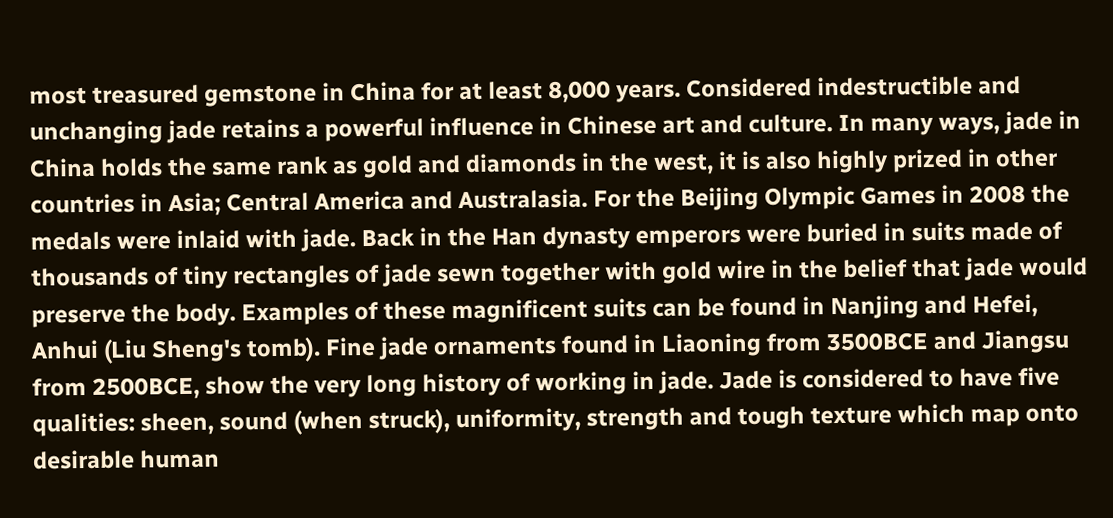most treasured gemstone in China for at least 8,000 years. Considered indestructible and unchanging jade retains a powerful influence in Chinese art and culture. In many ways, jade in China holds the same rank as gold and diamonds in the west, it is also highly prized in other countries in Asia; Central America and Australasia. For the Beijing Olympic Games in 2008 the medals were inlaid with jade. Back in the Han dynasty emperors were buried in suits made of thousands of tiny rectangles of jade sewn together with gold wire in the belief that jade would preserve the body. Examples of these magnificent suits can be found in Nanjing and Hefei, Anhui (Liu Sheng's tomb). Fine jade ornaments found in Liaoning from 3500BCE and Jiangsu from 2500BCE, show the very long history of working in jade. Jade is considered to have five qualities: sheen, sound (when struck), uniformity, strength and tough texture which map onto desirable human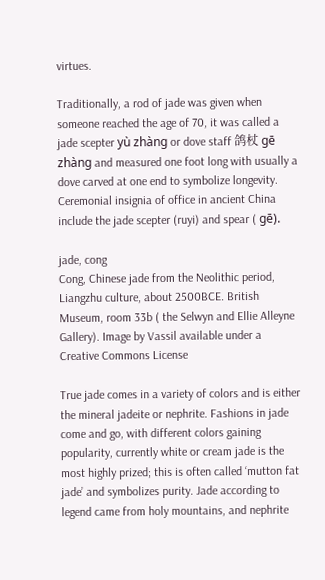virtues.

Traditionally, a rod of jade was given when someone reached the age of 70, it was called a jade scepter yù zhàng or dove staff 鸽杖 gē zhàng and measured one foot long with usually a dove carved at one end to symbolize longevity. Ceremonial insignia of office in ancient China include the jade scepter (ruyi) and spear ( gē).

jade, cong
Cong, Chinese jade from the Neolithic period, Liangzhu culture, about 2500BCE. British Museum, room 33b ( the Selwyn and Ellie Alleyne Gallery). Image by Vassil available under a Creative Commons License

True jade comes in a variety of colors and is either the mineral jadeite or nephrite. Fashions in jade come and go, with different colors gaining popularity, currently white or cream jade is the most highly prized; this is often called ‘mutton fat jade’ and symbolizes purity. Jade according to legend came from holy mountains, and nephrite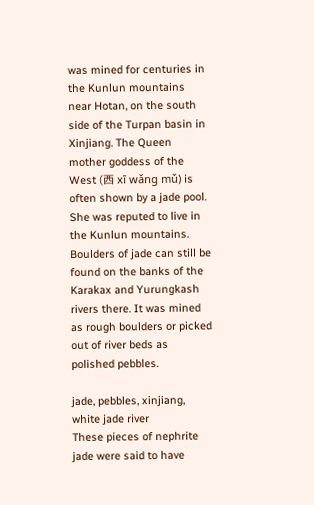was mined for centuries in the Kunlun mountains near Hotan, on the south side of the Turpan basin in Xinjiang. The Queen mother goddess of the West (西 xī wǎng mǔ) is often shown by a jade pool. She was reputed to live in the Kunlun mountains. Boulders of jade can still be found on the banks of the Karakax and Yurungkash rivers there. It was mined as rough boulders or picked out of river beds as polished pebbles.

jade, pebbles, xinjiang, white jade river
These pieces of nephrite jade were said to have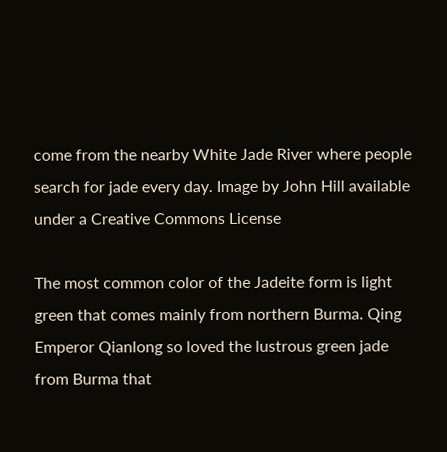come from the nearby White Jade River where people search for jade every day. Image by John Hill available under a Creative Commons License

The most common color of the Jadeite form is light green that comes mainly from northern Burma. Qing Emperor Qianlong so loved the lustrous green jade from Burma that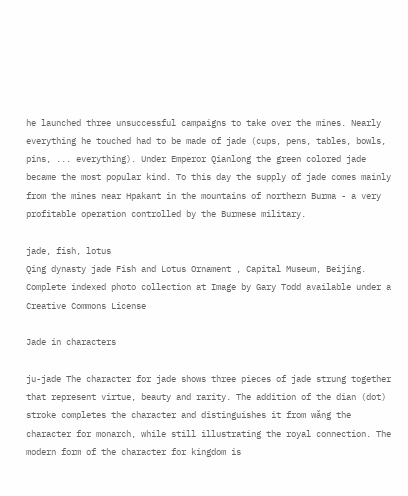he launched three unsuccessful campaigns to take over the mines. Nearly everything he touched had to be made of jade (cups, pens, tables, bowls, pins, ... everything). Under Emperor Qianlong the green colored jade became the most popular kind. To this day the supply of jade comes mainly from the mines near Hpakant in the mountains of northern Burma - a very profitable operation controlled by the Burmese military.

jade, fish, lotus
Qing dynasty jade Fish and Lotus Ornament , Capital Museum, Beijing. Complete indexed photo collection at Image by Gary Todd available under a Creative Commons License

Jade in characters

ju-jade The character for jade shows three pieces of jade strung together that represent virtue, beauty and rarity. The addition of the dian (dot) stroke completes the character and distinguishes it from wǎng the character for monarch, while still illustrating the royal connection. The modern form of the character for kingdom is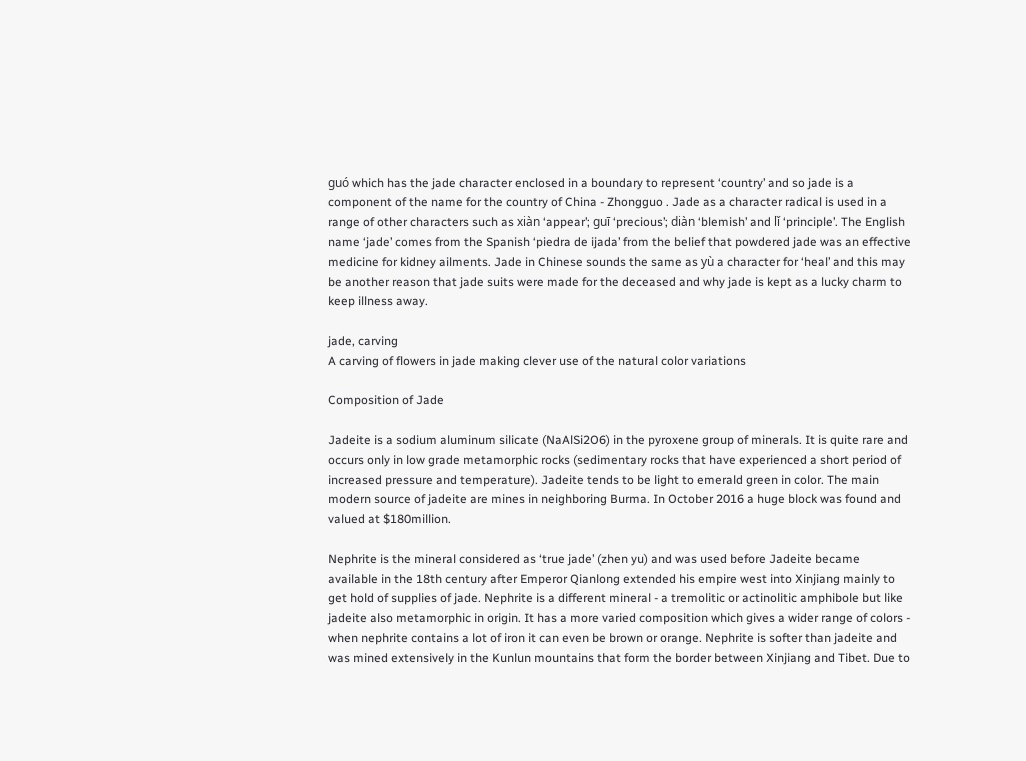guó which has the jade character enclosed in a boundary to represent ‘country’ and so jade is a component of the name for the country of China - Zhongguo . Jade as a character radical is used in a range of other characters such as xiàn ‘appear’; guī ‘precious’; diàn ‘blemish’ and lǐ ‘principle’. The English name ‘jade’ comes from the Spanish ‘piedra de ijada’ from the belief that powdered jade was an effective medicine for kidney ailments. Jade in Chinese sounds the same as yù a character for ‘heal’ and this may be another reason that jade suits were made for the deceased and why jade is kept as a lucky charm to keep illness away.

jade, carving
A carving of flowers in jade making clever use of the natural color variations

Composition of Jade

Jadeite is a sodium aluminum silicate (NaAlSi2O6) in the pyroxene group of minerals. It is quite rare and occurs only in low grade metamorphic rocks (sedimentary rocks that have experienced a short period of increased pressure and temperature). Jadeite tends to be light to emerald green in color. The main modern source of jadeite are mines in neighboring Burma. In October 2016 a huge block was found and valued at $180million.

Nephrite is the mineral considered as ‘true jade’ (zhen yu) and was used before Jadeite became available in the 18th century after Emperor Qianlong extended his empire west into Xinjiang mainly to get hold of supplies of jade. Nephrite is a different mineral - a tremolitic or actinolitic amphibole but like jadeite also metamorphic in origin. It has a more varied composition which gives a wider range of colors - when nephrite contains a lot of iron it can even be brown or orange. Nephrite is softer than jadeite and was mined extensively in the Kunlun mountains that form the border between Xinjiang and Tibet. Due to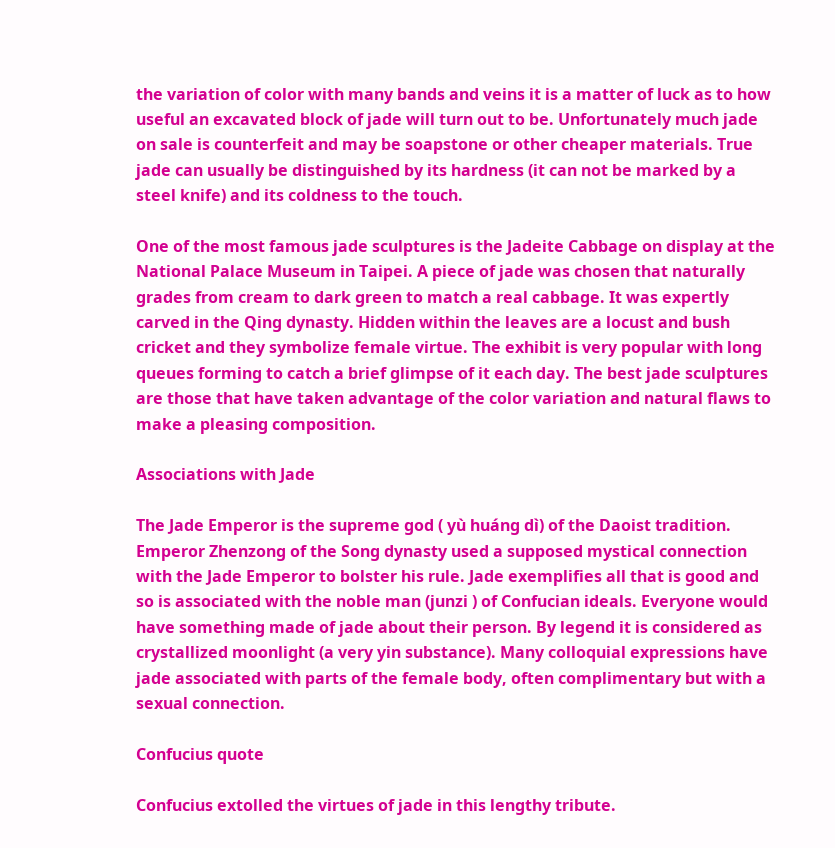the variation of color with many bands and veins it is a matter of luck as to how useful an excavated block of jade will turn out to be. Unfortunately much jade on sale is counterfeit and may be soapstone or other cheaper materials. True jade can usually be distinguished by its hardness (it can not be marked by a steel knife) and its coldness to the touch.

One of the most famous jade sculptures is the Jadeite Cabbage on display at the National Palace Museum in Taipei. A piece of jade was chosen that naturally grades from cream to dark green to match a real cabbage. It was expertly carved in the Qing dynasty. Hidden within the leaves are a locust and bush cricket and they symbolize female virtue. The exhibit is very popular with long queues forming to catch a brief glimpse of it each day. The best jade sculptures are those that have taken advantage of the color variation and natural flaws to make a pleasing composition.

Associations with Jade

The Jade Emperor is the supreme god ( yù huáng dì) of the Daoist tradition. Emperor Zhenzong of the Song dynasty used a supposed mystical connection with the Jade Emperor to bolster his rule. Jade exemplifies all that is good and so is associated with the noble man (junzi ) of Confucian ideals. Everyone would have something made of jade about their person. By legend it is considered as crystallized moonlight (a very yin substance). Many colloquial expressions have jade associated with parts of the female body, often complimentary but with a sexual connection.

Confucius quote

Confucius extolled the virtues of jade in this lengthy tribute.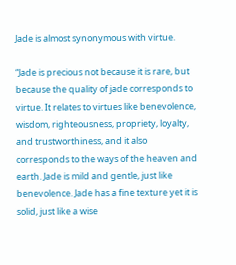Jade is almost synonymous with virtue.

“Jade is precious not because it is rare, but because the quality of jade corresponds to virtue. It relates to virtues like benevolence, wisdom, righteousness, propriety, loyalty, and trustworthiness, and it also corresponds to the ways of the heaven and earth. Jade is mild and gentle, just like benevolence. Jade has a fine texture yet it is solid, just like a wise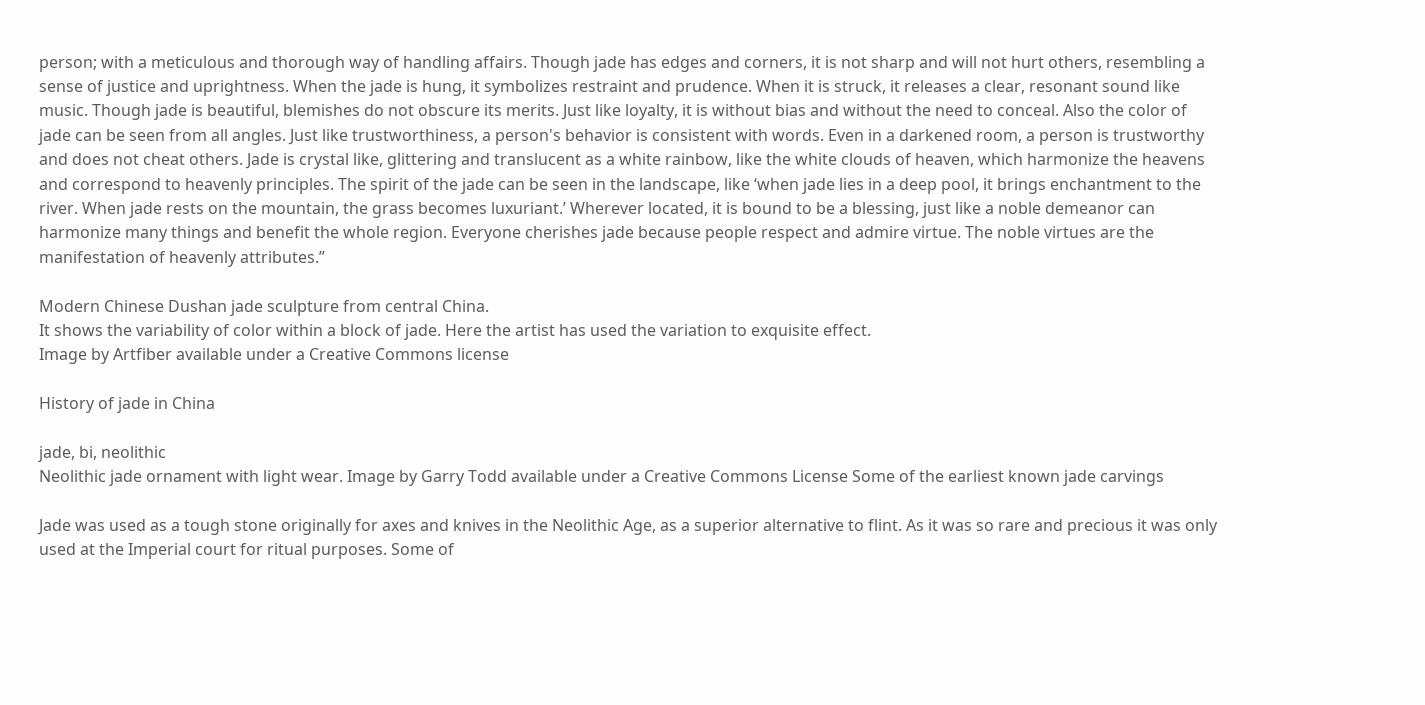person; with a meticulous and thorough way of handling affairs. Though jade has edges and corners, it is not sharp and will not hurt others, resembling a sense of justice and uprightness. When the jade is hung, it symbolizes restraint and prudence. When it is struck, it releases a clear, resonant sound like music. Though jade is beautiful, blemishes do not obscure its merits. Just like loyalty, it is without bias and without the need to conceal. Also the color of jade can be seen from all angles. Just like trustworthiness, a person's behavior is consistent with words. Even in a darkened room, a person is trustworthy and does not cheat others. Jade is crystal like, glittering and translucent as a white rainbow, like the white clouds of heaven, which harmonize the heavens and correspond to heavenly principles. The spirit of the jade can be seen in the landscape, like ‘when jade lies in a deep pool, it brings enchantment to the river. When jade rests on the mountain, the grass becomes luxuriant.’ Wherever located, it is bound to be a blessing, just like a noble demeanor can harmonize many things and benefit the whole region. Everyone cherishes jade because people respect and admire virtue. The noble virtues are the manifestation of heavenly attributes.”

Modern Chinese Dushan jade sculpture from central China.
It shows the variability of color within a block of jade. Here the artist has used the variation to exquisite effect.
Image by Artfiber available under a Creative Commons license

History of jade in China

jade, bi, neolithic
Neolithic jade ornament with light wear. Image by Garry Todd available under a Creative Commons License Some of the earliest known jade carvings

Jade was used as a tough stone originally for axes and knives in the Neolithic Age, as a superior alternative to flint. As it was so rare and precious it was only used at the Imperial court for ritual purposes. Some of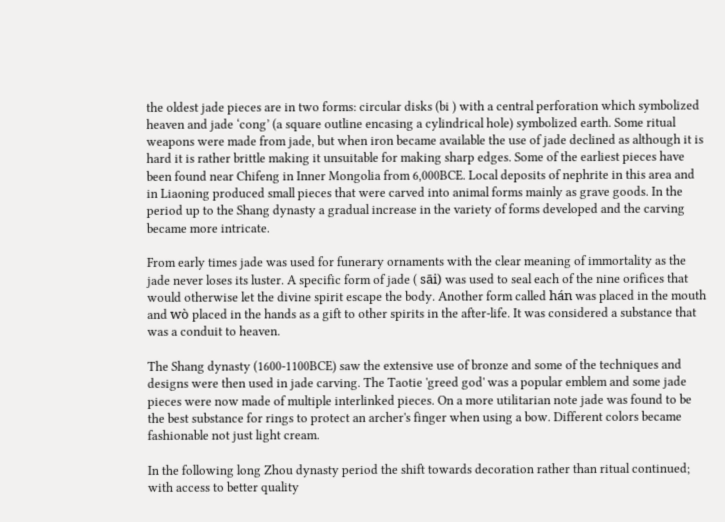the oldest jade pieces are in two forms: circular disks (bi ) with a central perforation which symbolized heaven and jade ‘cong’ (a square outline encasing a cylindrical hole) symbolized earth. Some ritual weapons were made from jade, but when iron became available the use of jade declined as although it is hard it is rather brittle making it unsuitable for making sharp edges. Some of the earliest pieces have been found near Chifeng in Inner Mongolia from 6,000BCE. Local deposits of nephrite in this area and in Liaoning produced small pieces that were carved into animal forms mainly as grave goods. In the period up to the Shang dynasty a gradual increase in the variety of forms developed and the carving became more intricate.

From early times jade was used for funerary ornaments with the clear meaning of immortality as the jade never loses its luster. A specific form of jade ( sāi) was used to seal each of the nine orifices that would otherwise let the divine spirit escape the body. Another form called hán was placed in the mouth and wò placed in the hands as a gift to other spirits in the after-life. It was considered a substance that was a conduit to heaven.

The Shang dynasty (1600-1100BCE) saw the extensive use of bronze and some of the techniques and designs were then used in jade carving. The Taotie 'greed god' was a popular emblem and some jade pieces were now made of multiple interlinked pieces. On a more utilitarian note jade was found to be the best substance for rings to protect an archer's finger when using a bow. Different colors became fashionable not just light cream.

In the following long Zhou dynasty period the shift towards decoration rather than ritual continued; with access to better quality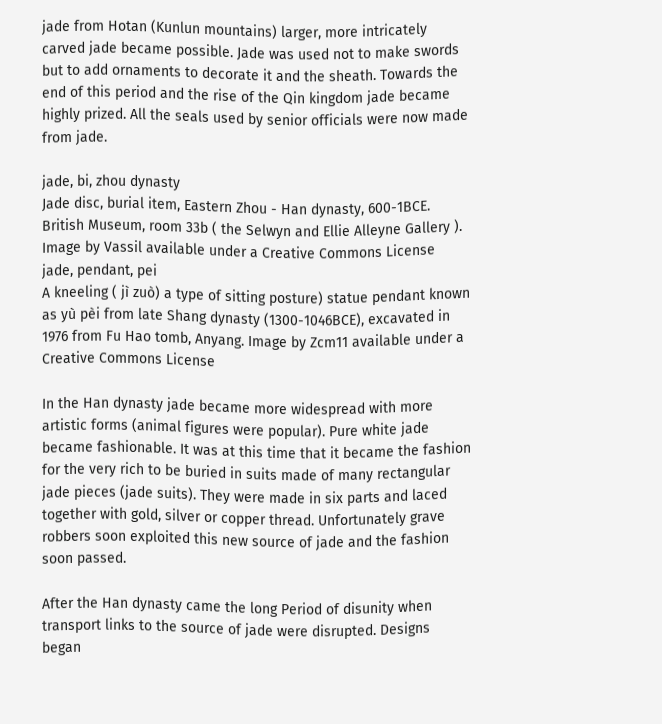jade from Hotan (Kunlun mountains) larger, more intricately carved jade became possible. Jade was used not to make swords but to add ornaments to decorate it and the sheath. Towards the end of this period and the rise of the Qin kingdom jade became highly prized. All the seals used by senior officials were now made from jade.

jade, bi, zhou dynasty
Jade disc, burial item, Eastern Zhou - Han dynasty, 600-1BCE. British Museum, room 33b ( the Selwyn and Ellie Alleyne Gallery ). Image by Vassil available under a Creative Commons License
jade, pendant, pei
A kneeling ( jì zuò) a type of sitting posture) statue pendant known as yù pèi from late Shang dynasty (1300-1046BCE), excavated in 1976 from Fu Hao tomb, Anyang. Image by Zcm11 available under a Creative Commons License

In the Han dynasty jade became more widespread with more artistic forms (animal figures were popular). Pure white jade became fashionable. It was at this time that it became the fashion for the very rich to be buried in suits made of many rectangular jade pieces (jade suits). They were made in six parts and laced together with gold, silver or copper thread. Unfortunately grave robbers soon exploited this new source of jade and the fashion soon passed.

After the Han dynasty came the long Period of disunity when transport links to the source of jade were disrupted. Designs began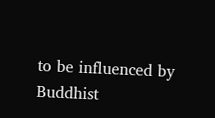to be influenced by Buddhist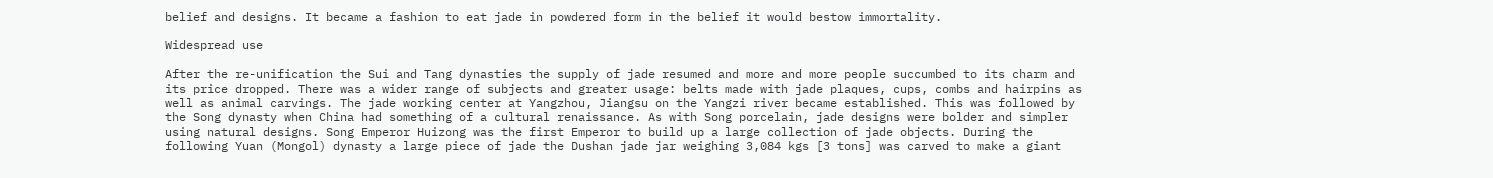belief and designs. It became a fashion to eat jade in powdered form in the belief it would bestow immortality.

Widespread use

After the re-unification the Sui and Tang dynasties the supply of jade resumed and more and more people succumbed to its charm and its price dropped. There was a wider range of subjects and greater usage: belts made with jade plaques, cups, combs and hairpins as well as animal carvings. The jade working center at Yangzhou, Jiangsu on the Yangzi river became established. This was followed by the Song dynasty when China had something of a cultural renaissance. As with Song porcelain, jade designs were bolder and simpler using natural designs. Song Emperor Huizong was the first Emperor to build up a large collection of jade objects. During the following Yuan (Mongol) dynasty a large piece of jade the Dushan jade jar weighing 3,084 kgs [3 tons] was carved to make a giant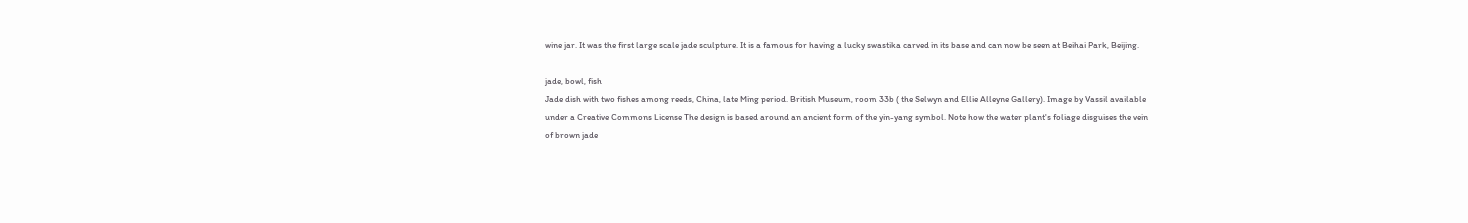wine jar. It was the first large scale jade sculpture. It is a famous for having a lucky swastika carved in its base and can now be seen at Beihai Park, Beijing.

jade, bowl, fish
Jade dish with two fishes among reeds, China, late Ming period. British Museum, room 33b ( the Selwyn and Ellie Alleyne Gallery). Image by Vassil available under a Creative Commons License The design is based around an ancient form of the yin-yang symbol. Note how the water plant's foliage disguises the vein of brown jade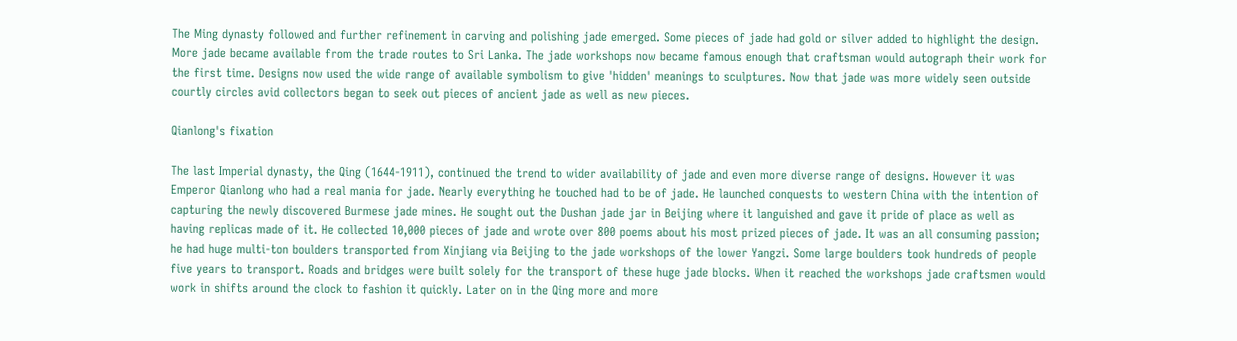The Ming dynasty followed and further refinement in carving and polishing jade emerged. Some pieces of jade had gold or silver added to highlight the design. More jade became available from the trade routes to Sri Lanka. The jade workshops now became famous enough that craftsman would autograph their work for the first time. Designs now used the wide range of available symbolism to give 'hidden' meanings to sculptures. Now that jade was more widely seen outside courtly circles avid collectors began to seek out pieces of ancient jade as well as new pieces.

Qianlong's fixation

The last Imperial dynasty, the Qing (1644-1911), continued the trend to wider availability of jade and even more diverse range of designs. However it was Emperor Qianlong who had a real mania for jade. Nearly everything he touched had to be of jade. He launched conquests to western China with the intention of capturing the newly discovered Burmese jade mines. He sought out the Dushan jade jar in Beijing where it languished and gave it pride of place as well as having replicas made of it. He collected 10,000 pieces of jade and wrote over 800 poems about his most prized pieces of jade. It was an all consuming passion; he had huge multi-ton boulders transported from Xinjiang via Beijing to the jade workshops of the lower Yangzi. Some large boulders took hundreds of people five years to transport. Roads and bridges were built solely for the transport of these huge jade blocks. When it reached the workshops jade craftsmen would work in shifts around the clock to fashion it quickly. Later on in the Qing more and more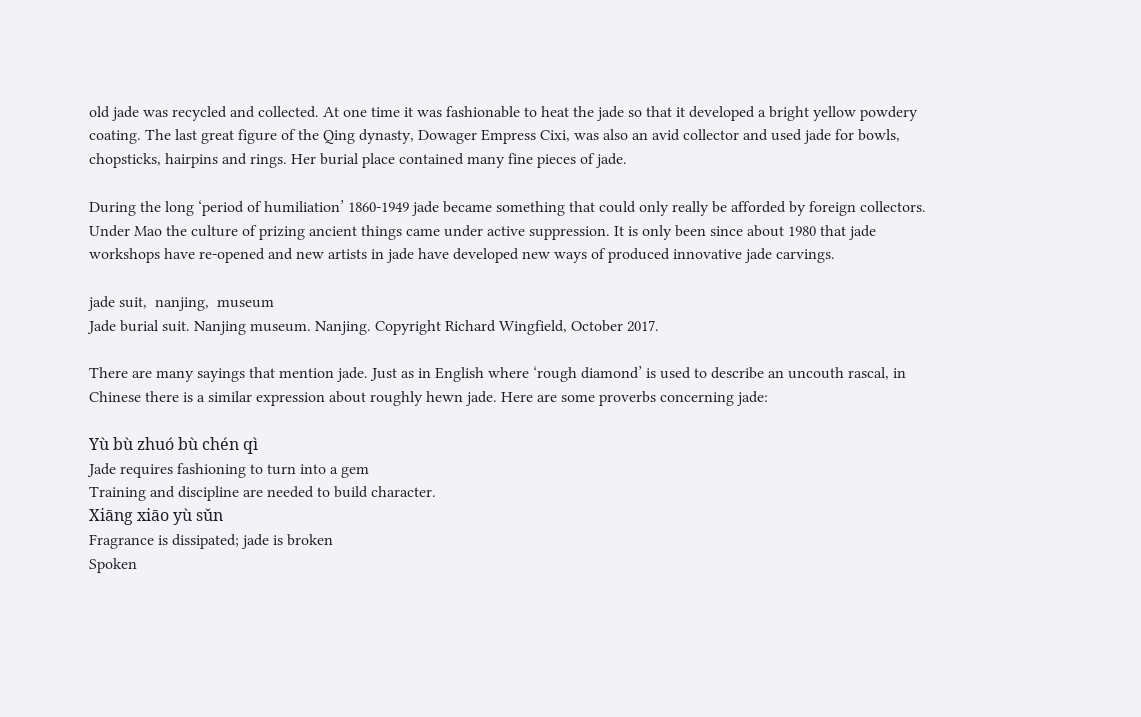old jade was recycled and collected. At one time it was fashionable to heat the jade so that it developed a bright yellow powdery coating. The last great figure of the Qing dynasty, Dowager Empress Cixi, was also an avid collector and used jade for bowls, chopsticks, hairpins and rings. Her burial place contained many fine pieces of jade.

During the long ‘period of humiliation’ 1860-1949 jade became something that could only really be afforded by foreign collectors. Under Mao the culture of prizing ancient things came under active suppression. It is only been since about 1980 that jade workshops have re-opened and new artists in jade have developed new ways of produced innovative jade carvings.

jade suit,  nanjing,  museum
Jade burial suit. Nanjing museum. Nanjing. Copyright Richard Wingfield, October 2017.

There are many sayings that mention jade. Just as in English where ‘rough diamond’ is used to describe an uncouth rascal, in Chinese there is a similar expression about roughly hewn jade. Here are some proverbs concerning jade:

Yù bù zhuó bù chén qì
Jade requires fashioning to turn into a gem
Training and discipline are needed to build character.
Xiāng xiāo yù sǔn
Fragrance is dissipated; jade is broken
Spoken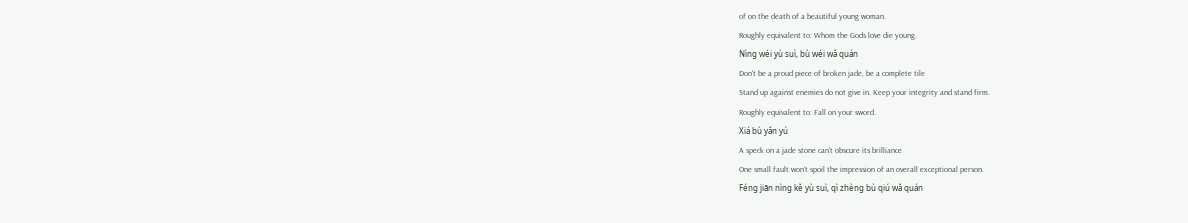of on the death of a beautiful young woman.
Roughly equivalent to: Whom the Gods love die young.
Nìng wéi yù suì, bù wéi wǎ quán
Don't be a proud piece of broken jade, be a complete tile
Stand up against enemies do not give in. Keep your integrity and stand firm.
Roughly equivalent to: Fall on your sword.
Xiá bù yǎn yú
A speck on a jade stone can't obscure its brilliance
One small fault won't spoil the impression of an overall exceptional person.
Féng jiān nìng kě yù suì, qì zhèng bù qiú wǎ quán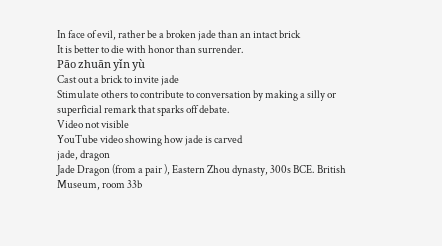In face of evil, rather be a broken jade than an intact brick
It is better to die with honor than surrender.
Pāo zhuān yǐn yù
Cast out a brick to invite jade
Stimulate others to contribute to conversation by making a silly or superficial remark that sparks off debate.
Video not visible
YouTube video showing how jade is carved
jade, dragon
Jade Dragon (from a pair ), Eastern Zhou dynasty, 300s BCE. British Museum, room 33b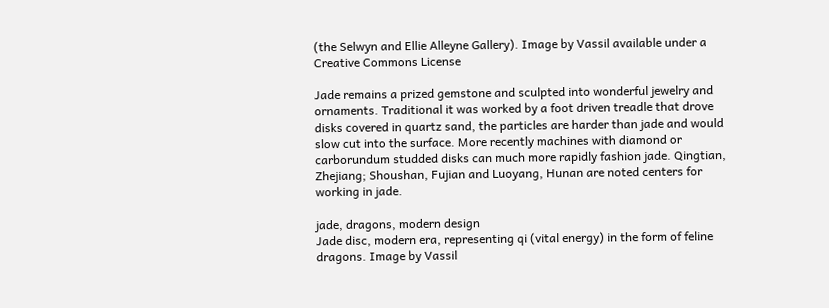(the Selwyn and Ellie Alleyne Gallery). Image by Vassil available under a Creative Commons License

Jade remains a prized gemstone and sculpted into wonderful jewelry and ornaments. Traditional it was worked by a foot driven treadle that drove disks covered in quartz sand, the particles are harder than jade and would slow cut into the surface. More recently machines with diamond or carborundum studded disks can much more rapidly fashion jade. Qingtian, Zhejiang; Shoushan, Fujian and Luoyang, Hunan are noted centers for working in jade.

jade, dragons, modern design
Jade disc, modern era, representing qi (vital energy) in the form of feline dragons. Image by Vassil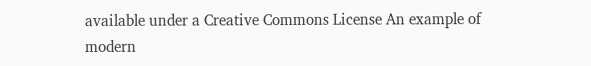available under a Creative Commons License An example of modern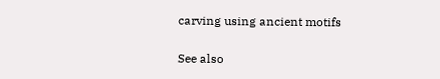carving using ancient motifs

See also